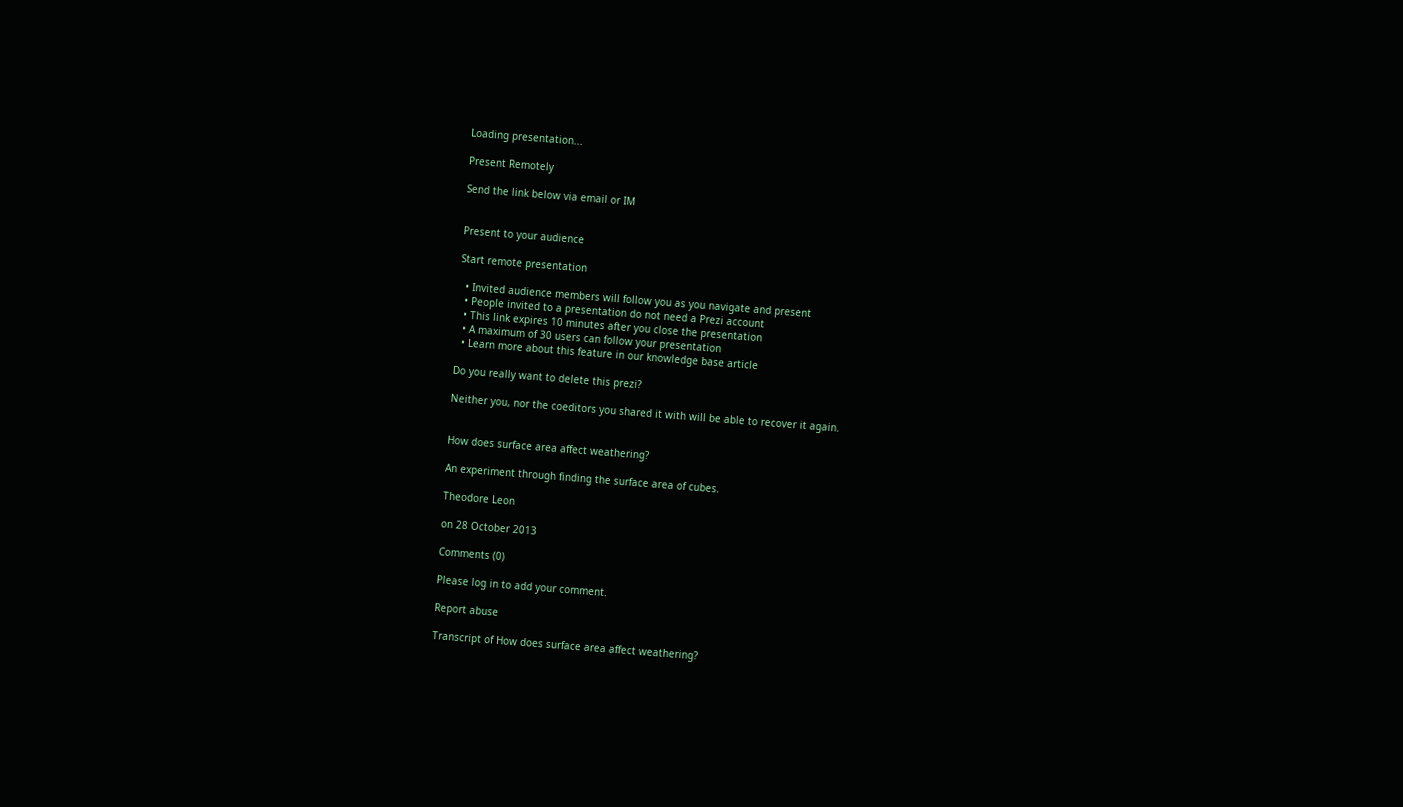Loading presentation...

Present Remotely

Send the link below via email or IM


Present to your audience

Start remote presentation

  • Invited audience members will follow you as you navigate and present
  • People invited to a presentation do not need a Prezi account
  • This link expires 10 minutes after you close the presentation
  • A maximum of 30 users can follow your presentation
  • Learn more about this feature in our knowledge base article

Do you really want to delete this prezi?

Neither you, nor the coeditors you shared it with will be able to recover it again.


How does surface area affect weathering?

An experiment through finding the surface area of cubes.

Theodore Leon

on 28 October 2013

Comments (0)

Please log in to add your comment.

Report abuse

Transcript of How does surface area affect weathering?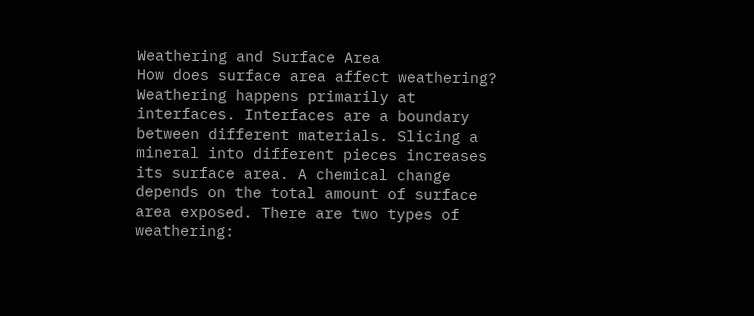Weathering and Surface Area
How does surface area affect weathering?
Weathering happens primarily at interfaces. Interfaces are a boundary between different materials. Slicing a mineral into different pieces increases its surface area. A chemical change depends on the total amount of surface area exposed. There are two types of weathering: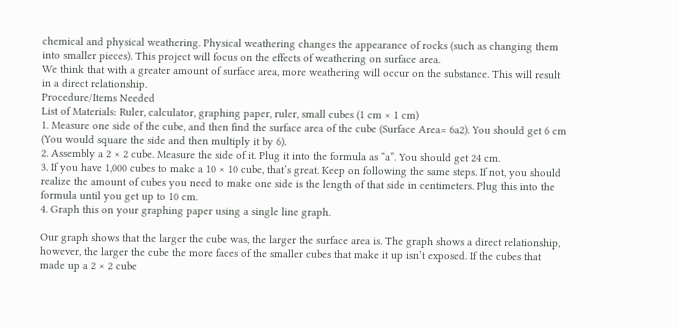chemical and physical weathering. Physical weathering changes the appearance of rocks (such as changing them into smaller pieces). This project will focus on the effects of weathering on surface area.
We think that with a greater amount of surface area, more weathering will occur on the substance. This will result in a direct relationship.
Procedure/Items Needed
List of Materials: Ruler, calculator, graphing paper, ruler, small cubes (1 cm × 1 cm)
1. Measure one side of the cube, and then find the surface area of the cube (Surface Area= 6a2). You should get 6 cm (You would square the side and then multiply it by 6).
2. Assembly a 2 × 2 cube. Measure the side of it. Plug it into the formula as “a”. You should get 24 cm.
3. If you have 1,000 cubes to make a 10 × 10 cube, that’s great. Keep on following the same steps. If not, you should realize the amount of cubes you need to make one side is the length of that side in centimeters. Plug this into the formula until you get up to 10 cm.
4. Graph this on your graphing paper using a single line graph.

Our graph shows that the larger the cube was, the larger the surface area is. The graph shows a direct relationship, however, the larger the cube the more faces of the smaller cubes that make it up isn’t exposed. If the cubes that made up a 2 × 2 cube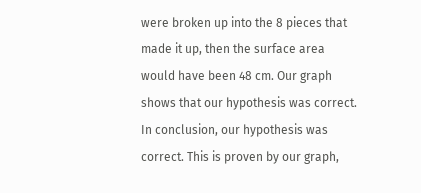were broken up into the 8 pieces that made it up, then the surface area would have been 48 cm. Our graph shows that our hypothesis was correct.
In conclusion, our hypothesis was correct. This is proven by our graph,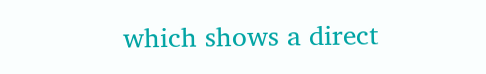which shows a direct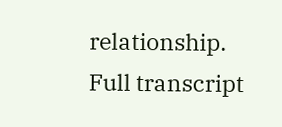relationship.
Full transcript